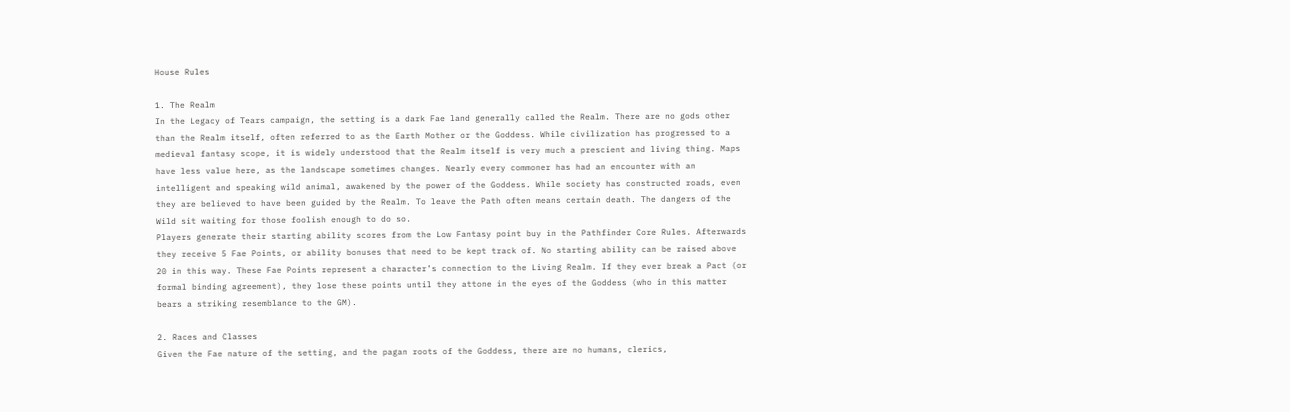House Rules

1. The Realm
In the Legacy of Tears campaign, the setting is a dark Fae land generally called the Realm. There are no gods other than the Realm itself, often referred to as the Earth Mother or the Goddess. While civilization has progressed to a medieval fantasy scope, it is widely understood that the Realm itself is very much a prescient and living thing. Maps have less value here, as the landscape sometimes changes. Nearly every commoner has had an encounter with an intelligent and speaking wild animal, awakened by the power of the Goddess. While society has constructed roads, even they are believed to have been guided by the Realm. To leave the Path often means certain death. The dangers of the Wild sit waiting for those foolish enough to do so.
Players generate their starting ability scores from the Low Fantasy point buy in the Pathfinder Core Rules. Afterwards they receive 5 Fae Points, or ability bonuses that need to be kept track of. No starting ability can be raised above 20 in this way. These Fae Points represent a character’s connection to the Living Realm. If they ever break a Pact (or formal binding agreement), they lose these points until they attone in the eyes of the Goddess (who in this matter bears a striking resemblance to the GM).

2. Races and Classes
Given the Fae nature of the setting, and the pagan roots of the Goddess, there are no humans, clerics,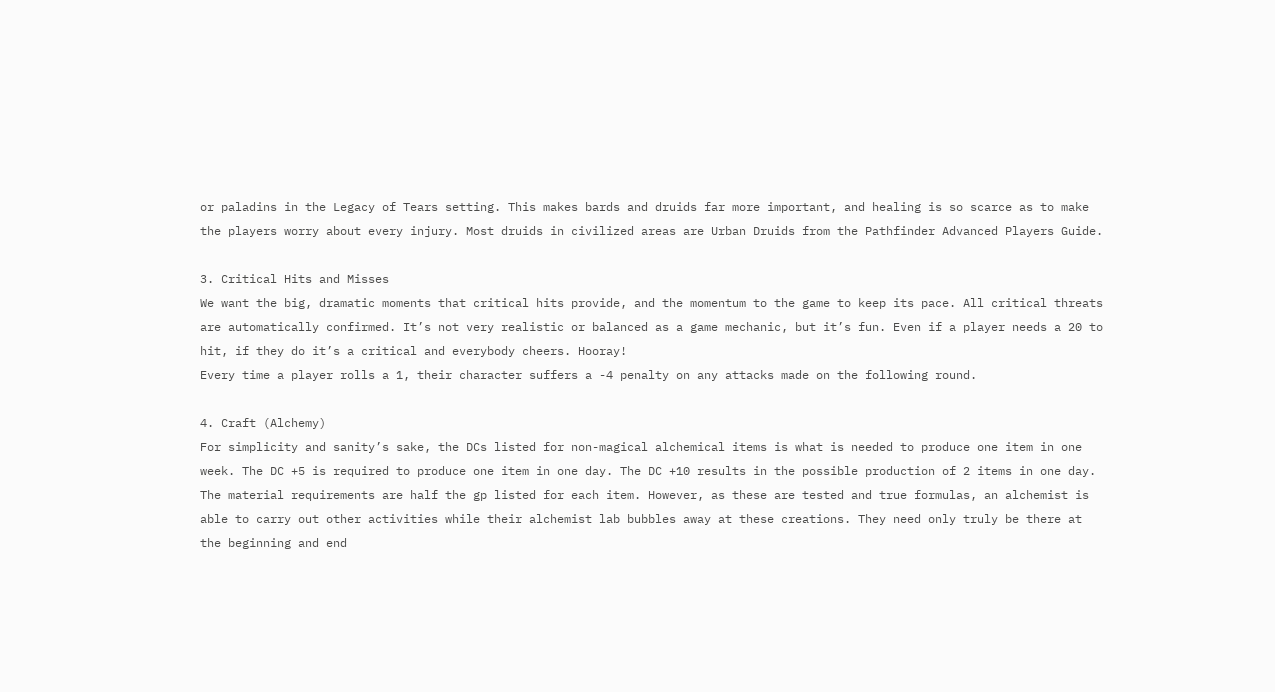or paladins in the Legacy of Tears setting. This makes bards and druids far more important, and healing is so scarce as to make the players worry about every injury. Most druids in civilized areas are Urban Druids from the Pathfinder Advanced Players Guide.

3. Critical Hits and Misses
We want the big, dramatic moments that critical hits provide, and the momentum to the game to keep its pace. All critical threats are automatically confirmed. It’s not very realistic or balanced as a game mechanic, but it’s fun. Even if a player needs a 20 to hit, if they do it’s a critical and everybody cheers. Hooray!
Every time a player rolls a 1, their character suffers a -4 penalty on any attacks made on the following round.

4. Craft (Alchemy)
For simplicity and sanity’s sake, the DCs listed for non-magical alchemical items is what is needed to produce one item in one week. The DC +5 is required to produce one item in one day. The DC +10 results in the possible production of 2 items in one day. The material requirements are half the gp listed for each item. However, as these are tested and true formulas, an alchemist is able to carry out other activities while their alchemist lab bubbles away at these creations. They need only truly be there at the beginning and end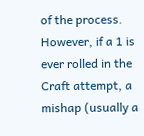of the process. However, if a 1 is ever rolled in the Craft attempt, a mishap (usually a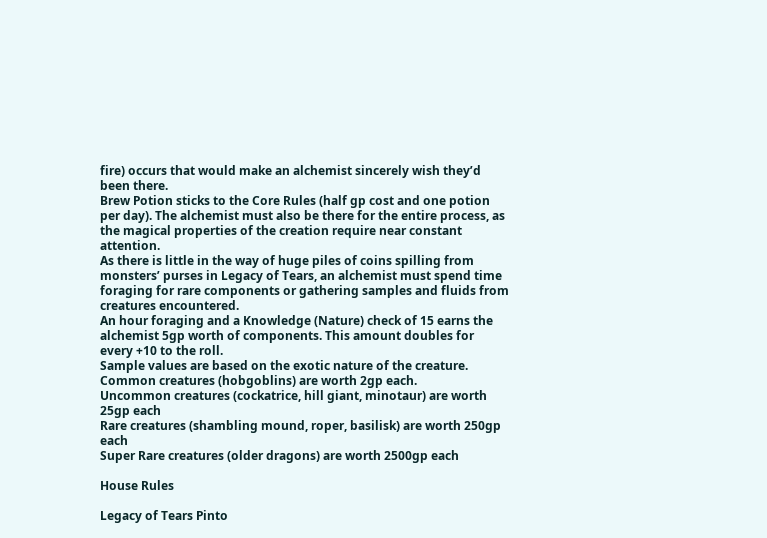fire) occurs that would make an alchemist sincerely wish they’d been there.
Brew Potion sticks to the Core Rules (half gp cost and one potion per day). The alchemist must also be there for the entire process, as the magical properties of the creation require near constant attention.
As there is little in the way of huge piles of coins spilling from monsters’ purses in Legacy of Tears, an alchemist must spend time foraging for rare components or gathering samples and fluids from creatures encountered.
An hour foraging and a Knowledge (Nature) check of 15 earns the alchemist 5gp worth of components. This amount doubles for every +10 to the roll.
Sample values are based on the exotic nature of the creature.
Common creatures (hobgoblins) are worth 2gp each.
Uncommon creatures (cockatrice, hill giant, minotaur) are worth 25gp each
Rare creatures (shambling mound, roper, basilisk) are worth 250gp each
Super Rare creatures (older dragons) are worth 2500gp each

House Rules

Legacy of Tears Pinto